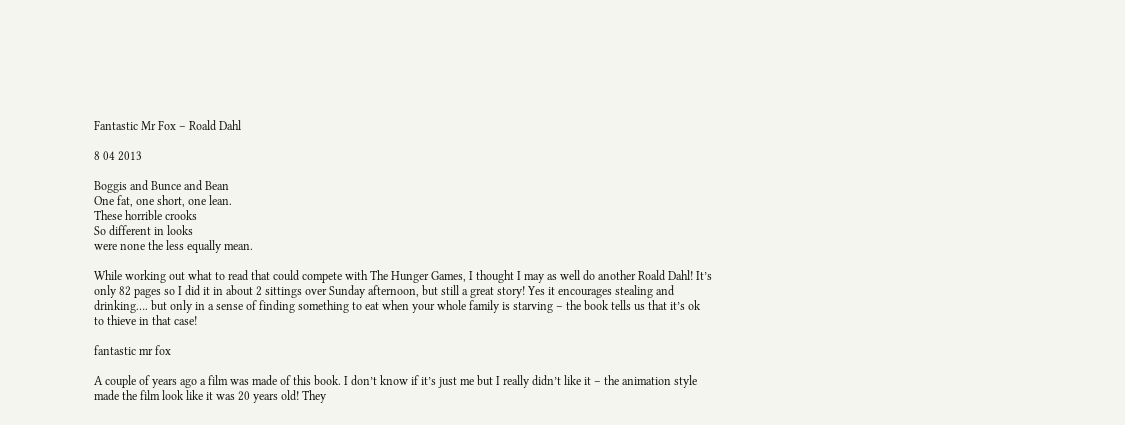Fantastic Mr Fox – Roald Dahl

8 04 2013

Boggis and Bunce and Bean
One fat, one short, one lean.
These horrible crooks
So different in looks
were none the less equally mean.

While working out what to read that could compete with The Hunger Games, I thought I may as well do another Roald Dahl! It’s only 82 pages so I did it in about 2 sittings over Sunday afternoon, but still a great story! Yes it encourages stealing and drinking…. but only in a sense of finding something to eat when your whole family is starving – the book tells us that it’s ok to thieve in that case!

fantastic mr fox

A couple of years ago a film was made of this book. I don’t know if it’s just me but I really didn’t like it – the animation style made the film look like it was 20 years old! They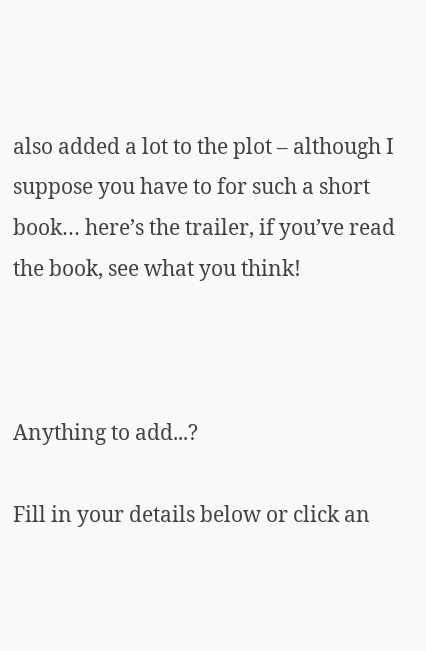also added a lot to the plot – although I suppose you have to for such a short book… here’s the trailer, if you’ve read the book, see what you think!



Anything to add...?

Fill in your details below or click an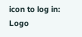icon to log in: Logo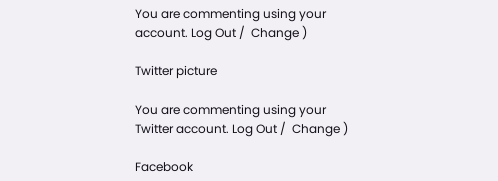You are commenting using your account. Log Out /  Change )

Twitter picture

You are commenting using your Twitter account. Log Out /  Change )

Facebook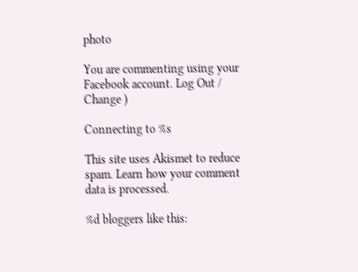photo

You are commenting using your Facebook account. Log Out /  Change )

Connecting to %s

This site uses Akismet to reduce spam. Learn how your comment data is processed.

%d bloggers like this: